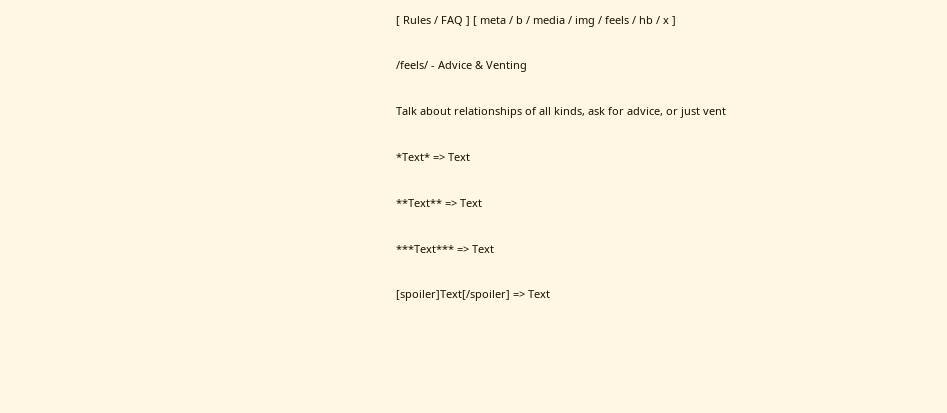[ Rules / FAQ ] [ meta / b / media / img / feels / hb / x ]

/feels/ - Advice & Venting

Talk about relationships of all kinds, ask for advice, or just vent

*Text* => Text

**Text** => Text

***Text*** => Text

[spoiler]Text[/spoiler] => Text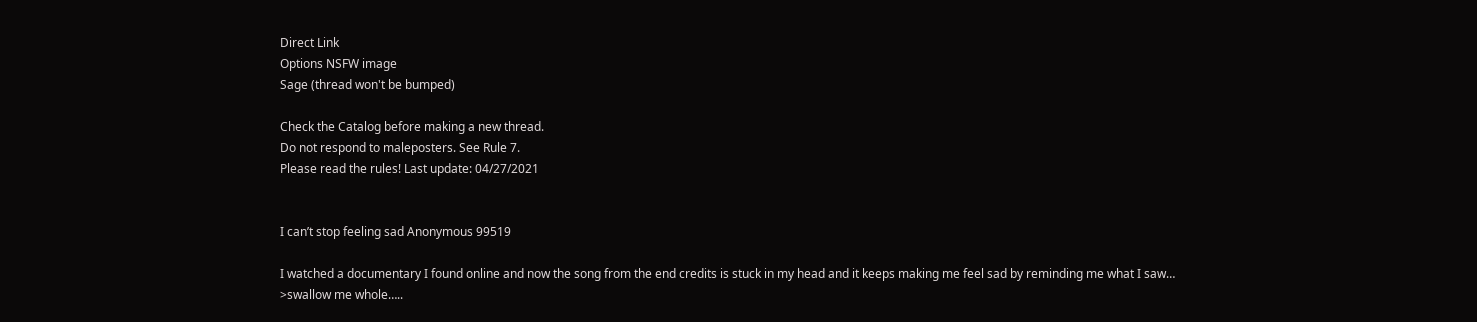Direct Link
Options NSFW image
Sage (thread won't be bumped)

Check the Catalog before making a new thread.
Do not respond to maleposters. See Rule 7.
Please read the rules! Last update: 04/27/2021


I can’t stop feeling sad Anonymous 99519

I watched a documentary I found online and now the song from the end credits is stuck in my head and it keeps making me feel sad by reminding me what I saw…
>swallow me whole…..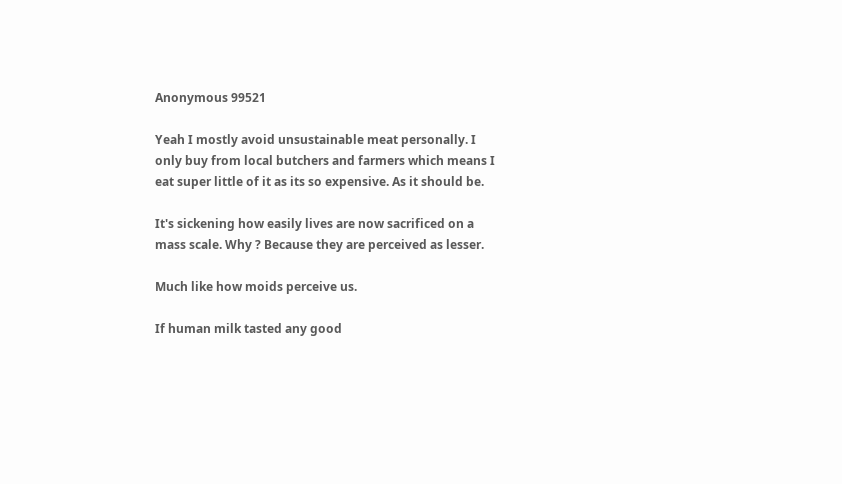Anonymous 99521

Yeah I mostly avoid unsustainable meat personally. I only buy from local butchers and farmers which means I eat super little of it as its so expensive. As it should be.

It's sickening how easily lives are now sacrificed on a mass scale. Why ? Because they are perceived as lesser.

Much like how moids perceive us.

If human milk tasted any good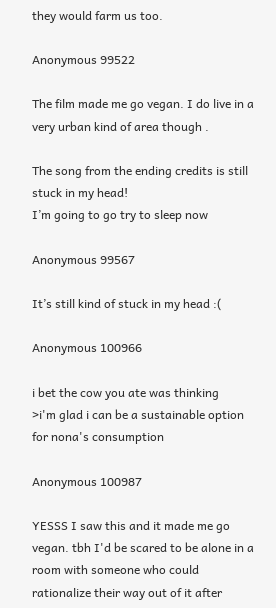they would farm us too.

Anonymous 99522

The film made me go vegan. I do live in a very urban kind of area though .

The song from the ending credits is still stuck in my head!
I’m going to go try to sleep now

Anonymous 99567

It’s still kind of stuck in my head :(

Anonymous 100966

i bet the cow you ate was thinking
>i'm glad i can be a sustainable option for nona's consumption

Anonymous 100987

YESSS I saw this and it made me go vegan. tbh I'd be scared to be alone in a room with someone who could rationalize their way out of it after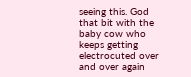seeing this. God that bit with the baby cow who keeps getting electrocuted over and over again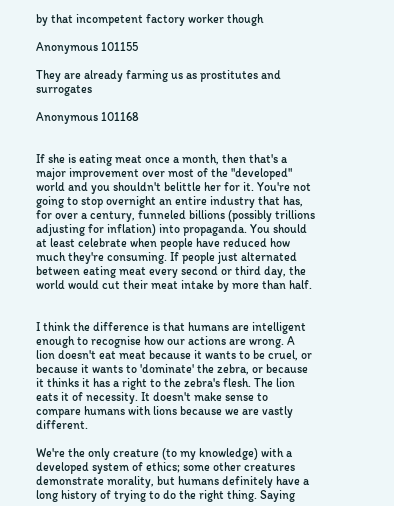by that incompetent factory worker though

Anonymous 101155

They are already farming us as prostitutes and surrogates

Anonymous 101168


If she is eating meat once a month, then that's a major improvement over most of the "developed" world and you shouldn't belittle her for it. You're not going to stop overnight an entire industry that has, for over a century, funneled billions (possibly trillions adjusting for inflation) into propaganda. You should at least celebrate when people have reduced how much they're consuming. If people just alternated between eating meat every second or third day, the world would cut their meat intake by more than half.


I think the difference is that humans are intelligent enough to recognise how our actions are wrong. A lion doesn't eat meat because it wants to be cruel, or because it wants to 'dominate' the zebra, or because it thinks it has a right to the zebra's flesh. The lion eats it of necessity. It doesn't make sense to compare humans with lions because we are vastly different.

We're the only creature (to my knowledge) with a developed system of ethics; some other creatures demonstrate morality, but humans definitely have a long history of trying to do the right thing. Saying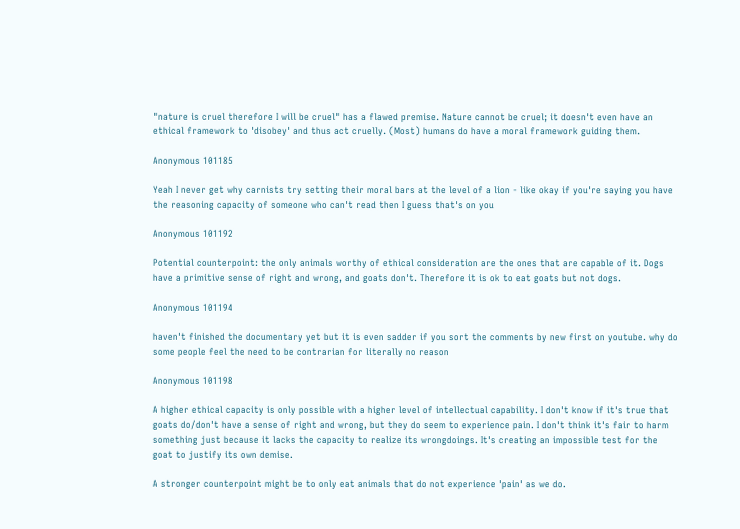"nature is cruel therefore I will be cruel" has a flawed premise. Nature cannot be cruel; it doesn't even have an ethical framework to 'disobey' and thus act cruelly. (Most) humans do have a moral framework guiding them.

Anonymous 101185

Yeah I never get why carnists try setting their moral bars at the level of a lion - like okay if you're saying you have the reasoning capacity of someone who can't read then I guess that's on you

Anonymous 101192

Potential counterpoint: the only animals worthy of ethical consideration are the ones that are capable of it. Dogs have a primitive sense of right and wrong, and goats don't. Therefore it is ok to eat goats but not dogs.

Anonymous 101194

haven't finished the documentary yet but it is even sadder if you sort the comments by new first on youtube. why do some people feel the need to be contrarian for literally no reason

Anonymous 101198

A higher ethical capacity is only possible with a higher level of intellectual capability. I don't know if it's true that goats do/don't have a sense of right and wrong, but they do seem to experience pain. I don't think it's fair to harm something just because it lacks the capacity to realize its wrongdoings. It's creating an impossible test for the goat to justify its own demise.

A stronger counterpoint might be to only eat animals that do not experience 'pain' as we do.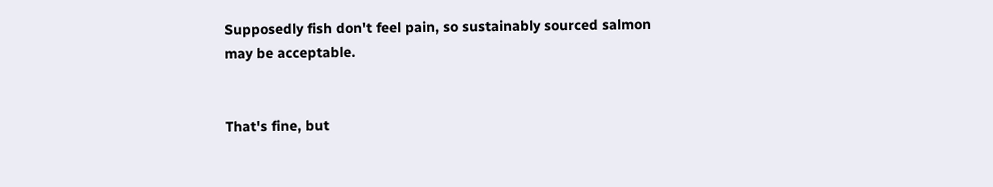Supposedly fish don't feel pain, so sustainably sourced salmon may be acceptable.


That's fine, but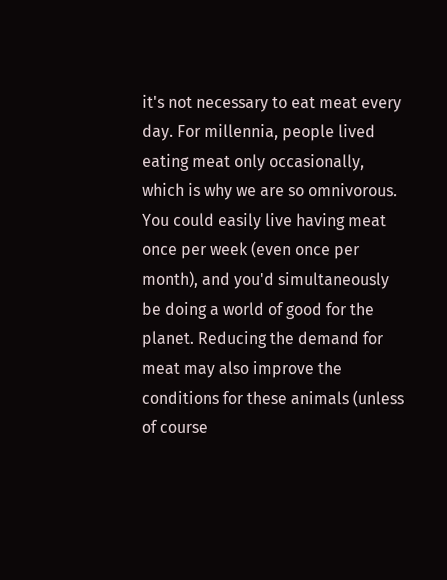it's not necessary to eat meat every day. For millennia, people lived eating meat only occasionally, which is why we are so omnivorous. You could easily live having meat once per week (even once per month), and you'd simultaneously be doing a world of good for the planet. Reducing the demand for meat may also improve the conditions for these animals (unless of course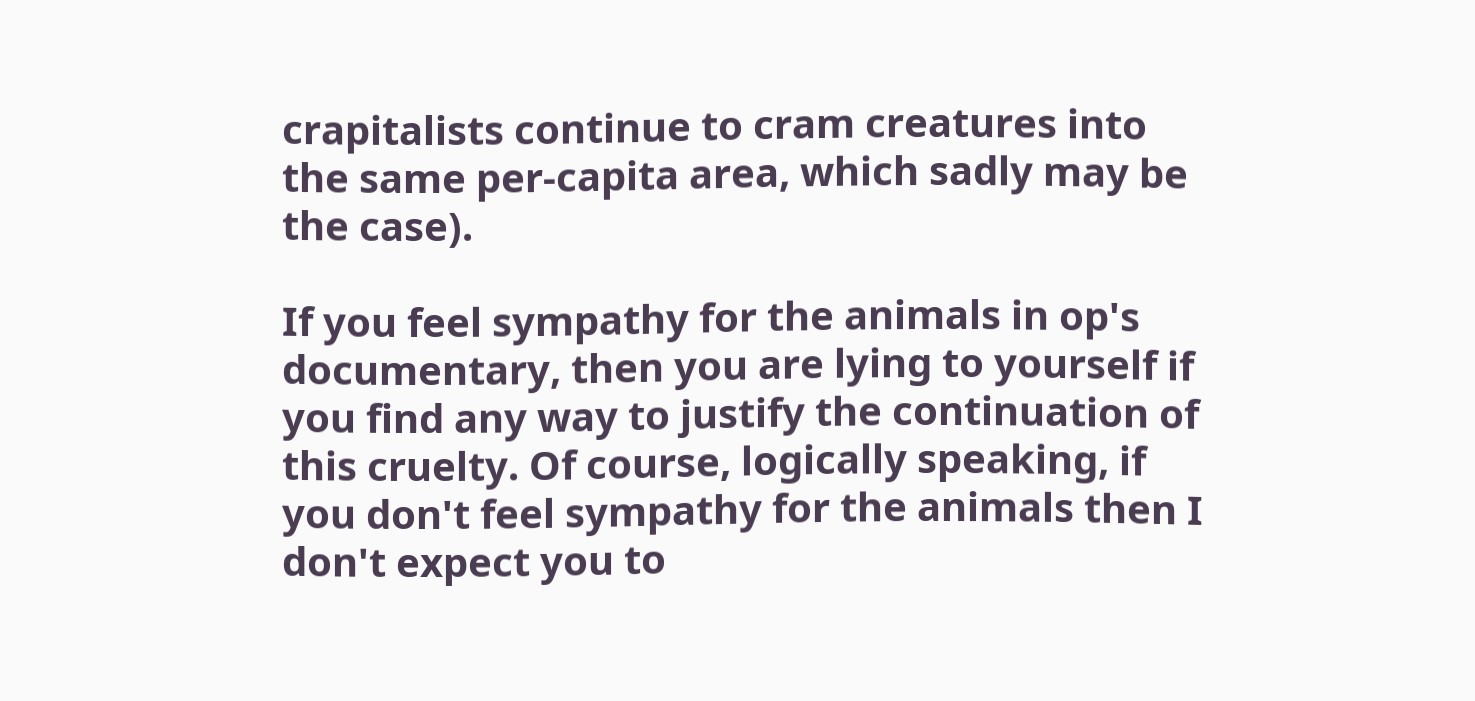crapitalists continue to cram creatures into the same per-capita area, which sadly may be the case).

If you feel sympathy for the animals in op's documentary, then you are lying to yourself if you find any way to justify the continuation of this cruelty. Of course, logically speaking, if you don't feel sympathy for the animals then I don't expect you to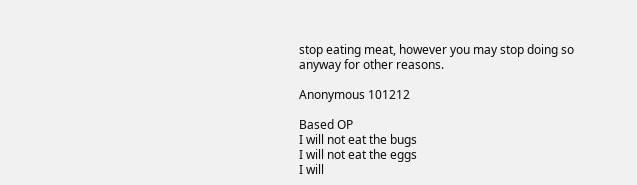stop eating meat, however you may stop doing so anyway for other reasons.

Anonymous 101212

Based OP
I will not eat the bugs
I will not eat the eggs
I will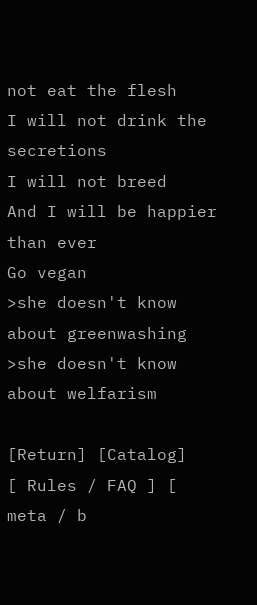not eat the flesh
I will not drink the secretions
I will not breed
And I will be happier than ever
Go vegan
>she doesn't know about greenwashing
>she doesn't know about welfarism

[Return] [Catalog]
[ Rules / FAQ ] [ meta / b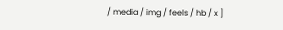/ media / img / feels / hb / x ]